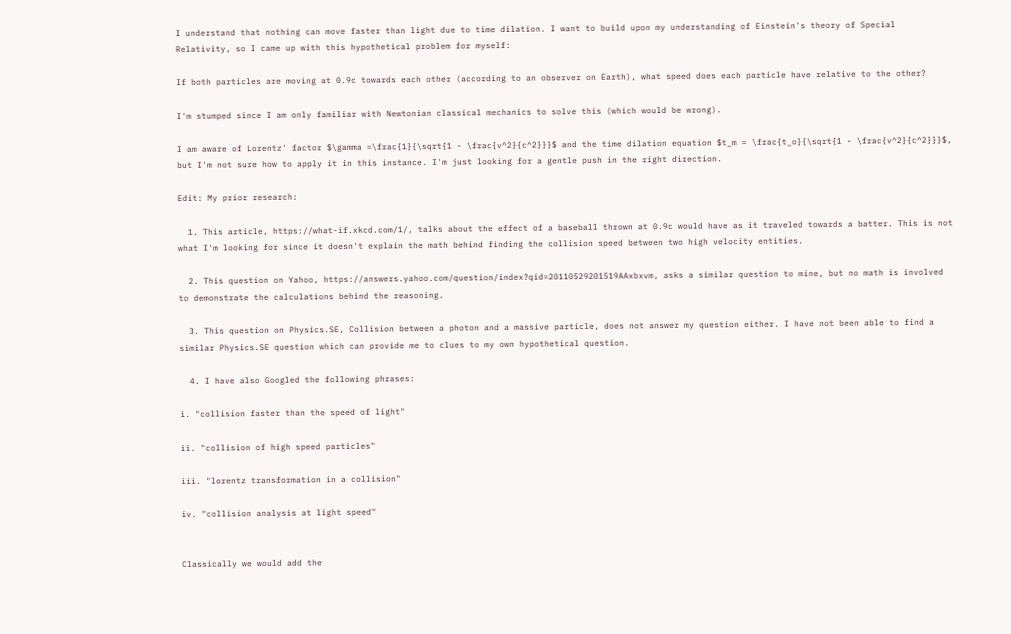I understand that nothing can move faster than light due to time dilation. I want to build upon my understanding of Einstein's theory of Special Relativity, so I came up with this hypothetical problem for myself:

If both particles are moving at 0.9c towards each other (according to an observer on Earth), what speed does each particle have relative to the other?

I'm stumped since I am only familiar with Newtonian classical mechanics to solve this (which would be wrong).

I am aware of Lorentz' factor $\gamma =\frac{1}{\sqrt{1 - \frac{v^2}{c^2}}}$ and the time dilation equation $t_m = \frac{t_o}{\sqrt{1 - \frac{v^2}{c^2}}}$, but I'm not sure how to apply it in this instance. I'm just looking for a gentle push in the right direction.

Edit: My prior research:

  1. This article, https://what-if.xkcd.com/1/, talks about the effect of a baseball thrown at 0.9c would have as it traveled towards a batter. This is not what I'm looking for since it doesn't explain the math behind finding the collision speed between two high velocity entities.

  2. This question on Yahoo, https://answers.yahoo.com/question/index?qid=20110529201519AAxbxvm, asks a similar question to mine, but no math is involved to demonstrate the calculations behind the reasoning.

  3. This question on Physics.SE, Collision between a photon and a massive particle, does not answer my question either. I have not been able to find a similar Physics.SE question which can provide me to clues to my own hypothetical question.

  4. I have also Googled the following phrases:

i. "collision faster than the speed of light"

ii. "collision of high speed particles"

iii. "lorentz transformation in a collision"

iv. "collision analysis at light speed"


Classically we would add the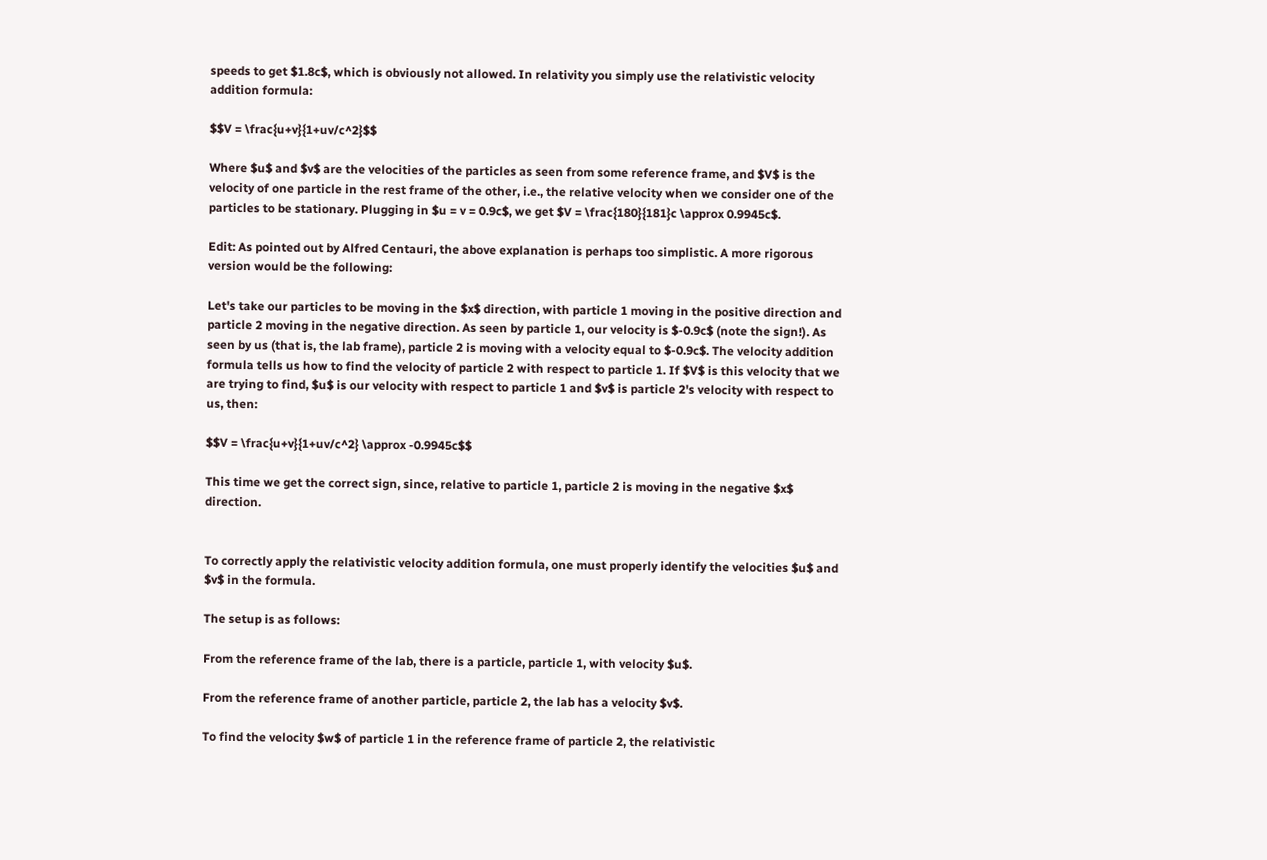speeds to get $1.8c$, which is obviously not allowed. In relativity you simply use the relativistic velocity addition formula:

$$V = \frac{u+v}{1+uv/c^2}$$

Where $u$ and $v$ are the velocities of the particles as seen from some reference frame, and $V$ is the velocity of one particle in the rest frame of the other, i.e., the relative velocity when we consider one of the particles to be stationary. Plugging in $u = v = 0.9c$, we get $V = \frac{180}{181}c \approx 0.9945c$.

Edit: As pointed out by Alfred Centauri, the above explanation is perhaps too simplistic. A more rigorous version would be the following:

Let's take our particles to be moving in the $x$ direction, with particle 1 moving in the positive direction and particle 2 moving in the negative direction. As seen by particle 1, our velocity is $-0.9c$ (note the sign!). As seen by us (that is, the lab frame), particle 2 is moving with a velocity equal to $-0.9c$. The velocity addition formula tells us how to find the velocity of particle 2 with respect to particle 1. If $V$ is this velocity that we are trying to find, $u$ is our velocity with respect to particle 1 and $v$ is particle 2's velocity with respect to us, then:

$$V = \frac{u+v}{1+uv/c^2} \approx -0.9945c$$

This time we get the correct sign, since, relative to particle 1, particle 2 is moving in the negative $x$ direction.


To correctly apply the relativistic velocity addition formula, one must properly identify the velocities $u$ and $v$ in the formula.

The setup is as follows:

From the reference frame of the lab, there is a particle, particle 1, with velocity $u$.

From the reference frame of another particle, particle 2, the lab has a velocity $v$.

To find the velocity $w$ of particle 1 in the reference frame of particle 2, the relativistic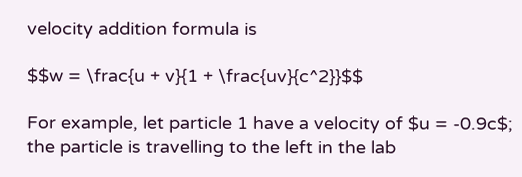velocity addition formula is

$$w = \frac{u + v}{1 + \frac{uv}{c^2}}$$

For example, let particle 1 have a velocity of $u = -0.9c$; the particle is travelling to the left in the lab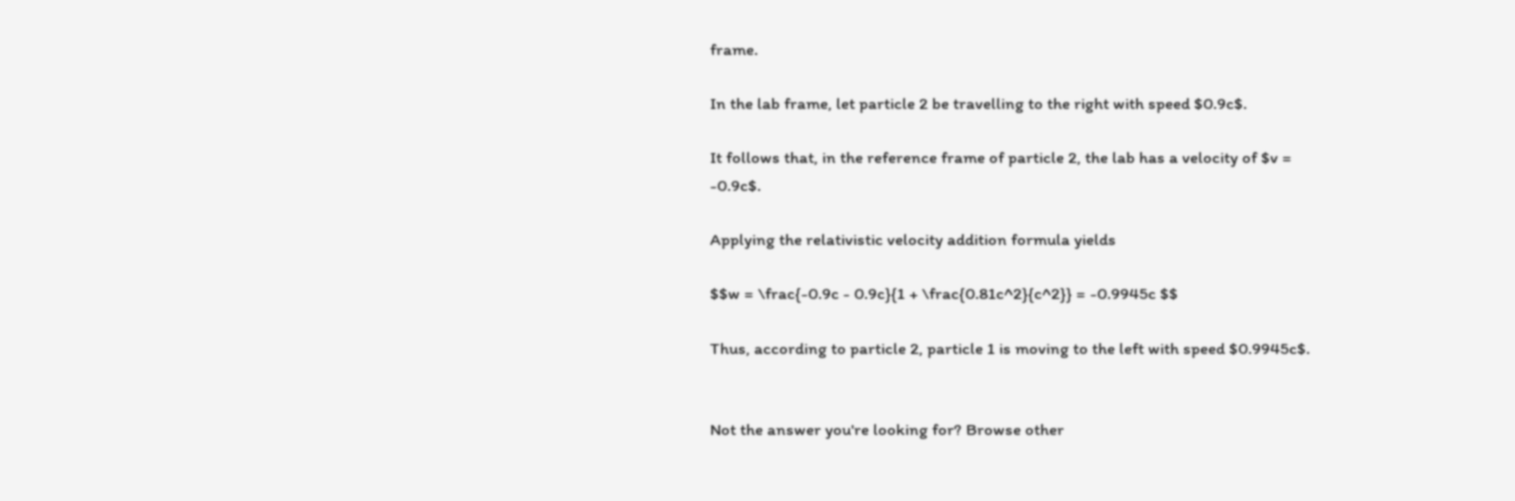frame.

In the lab frame, let particle 2 be travelling to the right with speed $0.9c$.

It follows that, in the reference frame of particle 2, the lab has a velocity of $v = -0.9c$.

Applying the relativistic velocity addition formula yields

$$w = \frac{-0.9c - 0.9c}{1 + \frac{0.81c^2}{c^2}} = -0.9945c $$

Thus, according to particle 2, particle 1 is moving to the left with speed $0.9945c$.


Not the answer you're looking for? Browse other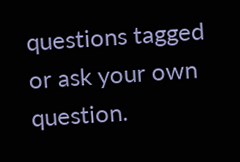questions tagged or ask your own question.